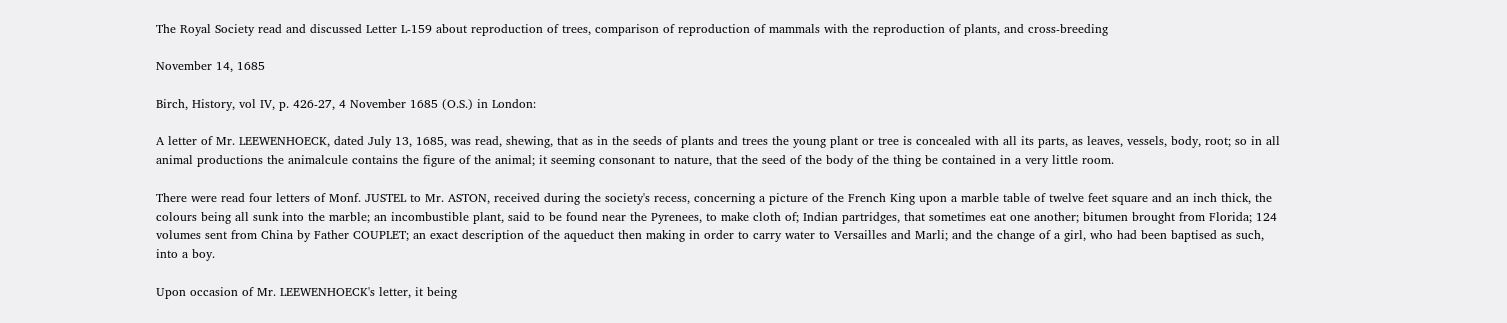The Royal Society read and discussed Letter L-159 about reproduction of trees, comparison of reproduction of mammals with the reproduction of plants, and cross-breeding

November 14, 1685

Birch, History, vol IV, p. 426-27, 4 November 1685 (O.S.) in London:

A letter of Mr. LEEWENHOECK, dated July 13, 1685, was read, shewing, that as in the seeds of plants and trees the young plant or tree is concealed with all its parts, as leaves, vessels, body, root; so in all animal productions the animalcule contains the figure of the animal; it seeming consonant to nature, that the seed of the body of the thing be contained in a very little room.

There were read four letters of Monf. JUSTEL to Mr. ASTON, received during the society's recess, concerning a picture of the French King upon a marble table of twelve feet square and an inch thick, the colours being all sunk into the marble; an incombustible plant, said to be found near the Pyrenees, to make cloth of; Indian partridges, that sometimes eat one another; bitumen brought from Florida; 124 volumes sent from China by Father COUPLET; an exact description of the aqueduct then making in order to carry water to Versailles and Marli; and the change of a girl, who had been baptised as such, into a boy.

Upon occasion of Mr. LEEWENHOECK's letter, it being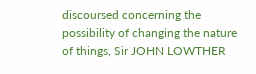discoursed concerning the possibility of changing the nature of things, Sir JOHN LOWTHER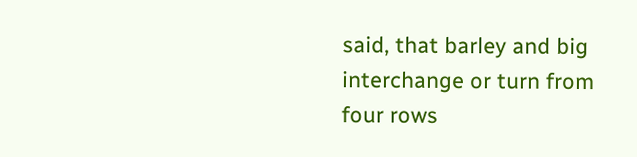said, that barley and big interchange or turn from four rows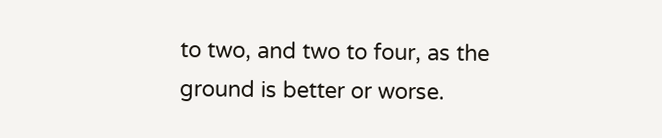to two, and two to four, as the ground is better or worse.